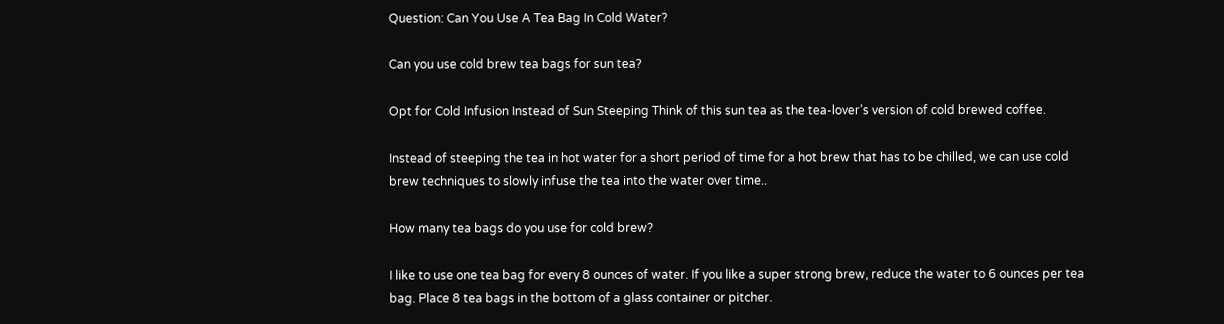Question: Can You Use A Tea Bag In Cold Water?

Can you use cold brew tea bags for sun tea?

Opt for Cold Infusion Instead of Sun Steeping Think of this sun tea as the tea-lover’s version of cold brewed coffee.

Instead of steeping the tea in hot water for a short period of time for a hot brew that has to be chilled, we can use cold brew techniques to slowly infuse the tea into the water over time..

How many tea bags do you use for cold brew?

I like to use one tea bag for every 8 ounces of water. If you like a super strong brew, reduce the water to 6 ounces per tea bag. Place 8 tea bags in the bottom of a glass container or pitcher.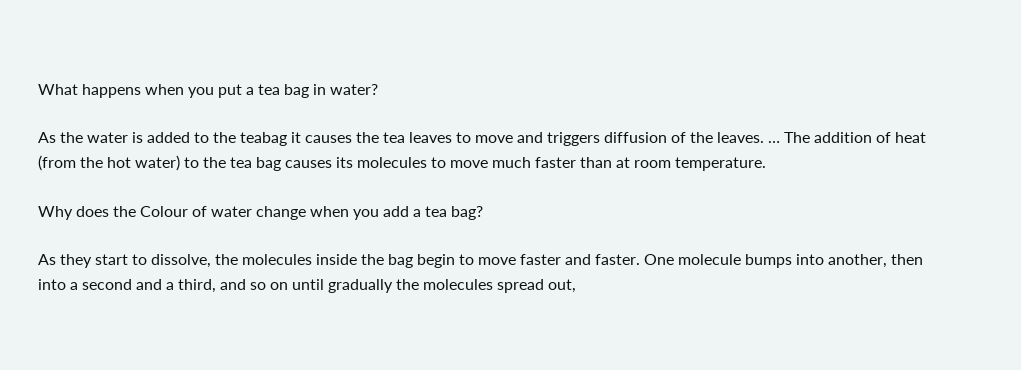What happens when you put a tea bag in water?

As the water is added to the teabag it causes the tea leaves to move and triggers diffusion of the leaves. … The addition of heat (from the hot water) to the tea bag causes its molecules to move much faster than at room temperature.

Why does the Colour of water change when you add a tea bag?

As they start to dissolve, the molecules inside the bag begin to move faster and faster. One molecule bumps into another, then into a second and a third, and so on until gradually the molecules spread out,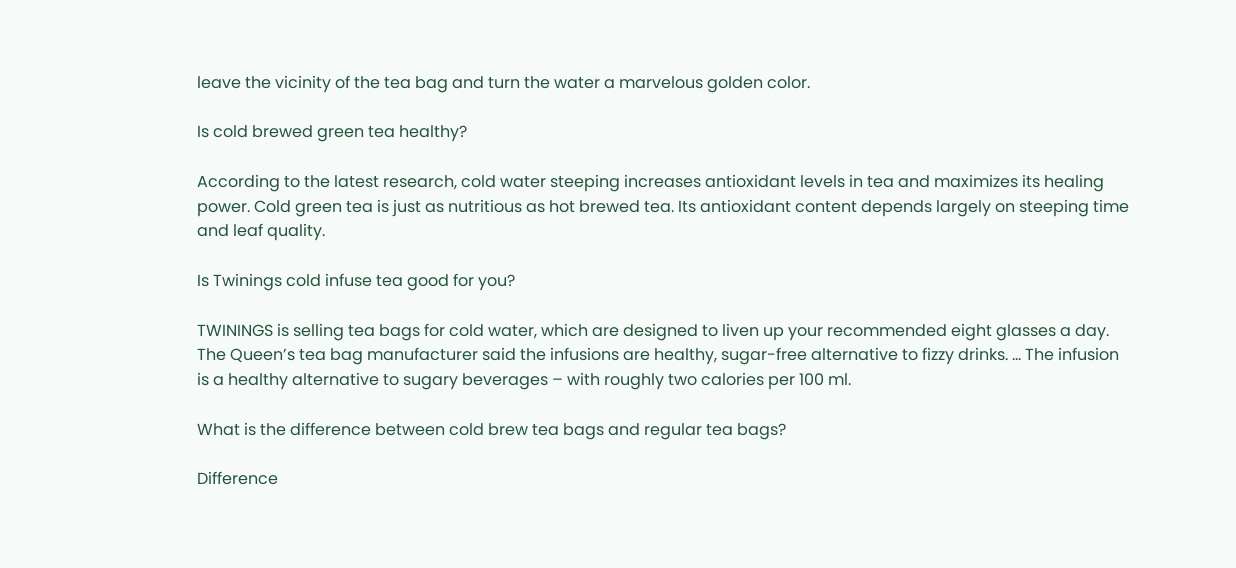leave the vicinity of the tea bag and turn the water a marvelous golden color.

Is cold brewed green tea healthy?

According to the latest research, cold water steeping increases antioxidant levels in tea and maximizes its healing power. Cold green tea is just as nutritious as hot brewed tea. Its antioxidant content depends largely on steeping time and leaf quality.

Is Twinings cold infuse tea good for you?

TWININGS is selling tea bags for cold water, which are designed to liven up your recommended eight glasses a day. The Queen’s tea bag manufacturer said the infusions are healthy, sugar-free alternative to fizzy drinks. … The infusion is a healthy alternative to sugary beverages – with roughly two calories per 100 ml.

What is the difference between cold brew tea bags and regular tea bags?

Difference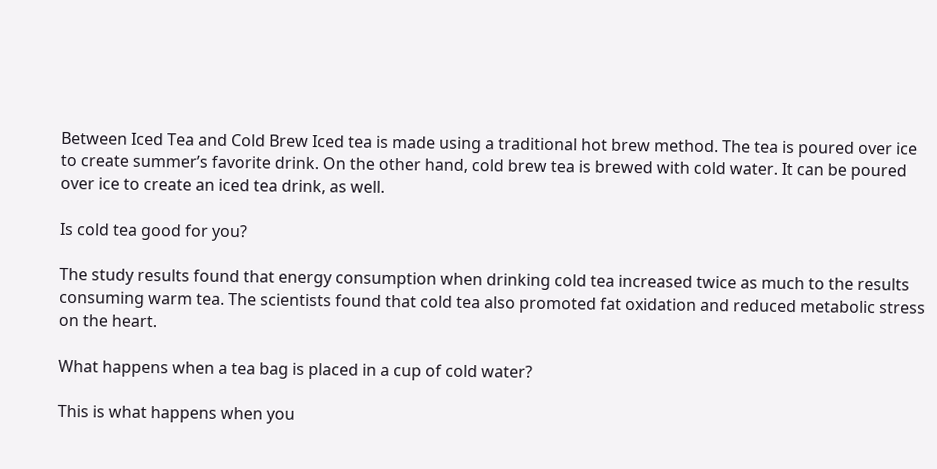Between Iced Tea and Cold Brew Iced tea is made using a traditional hot brew method. The tea is poured over ice to create summer’s favorite drink. On the other hand, cold brew tea is brewed with cold water. It can be poured over ice to create an iced tea drink, as well.

Is cold tea good for you?

The study results found that energy consumption when drinking cold tea increased twice as much to the results consuming warm tea. The scientists found that cold tea also promoted fat oxidation and reduced metabolic stress on the heart.

What happens when a tea bag is placed in a cup of cold water?

This is what happens when you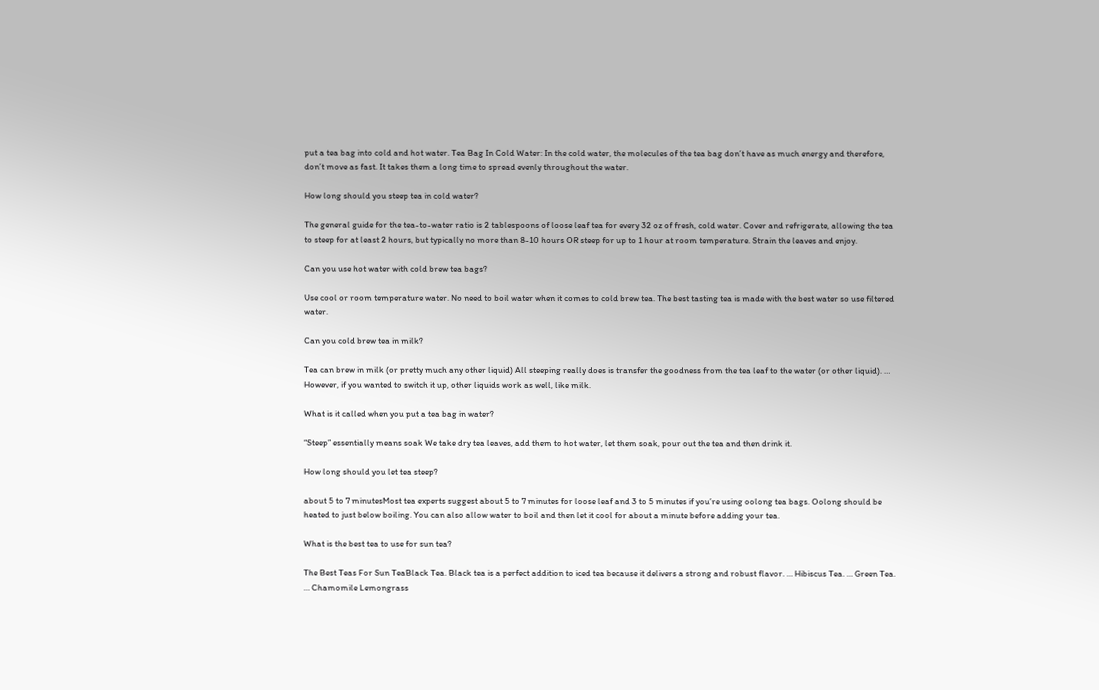put a tea bag into cold and hot water. Tea Bag In Cold Water: In the cold water, the molecules of the tea bag don’t have as much energy and therefore, don’t move as fast. It takes them a long time to spread evenly throughout the water.

How long should you steep tea in cold water?

The general guide for the tea-to-water ratio is 2 tablespoons of loose leaf tea for every 32 oz of fresh, cold water. Cover and refrigerate, allowing the tea to steep for at least 2 hours, but typically no more than 8-10 hours OR steep for up to 1 hour at room temperature. Strain the leaves and enjoy.

Can you use hot water with cold brew tea bags?

Use cool or room temperature water. No need to boil water when it comes to cold brew tea. The best tasting tea is made with the best water so use filtered water.

Can you cold brew tea in milk?

Tea can brew in milk (or pretty much any other liquid) All steeping really does is transfer the goodness from the tea leaf to the water (or other liquid). … However, if you wanted to switch it up, other liquids work as well, like milk.

What is it called when you put a tea bag in water?

“Steep” essentially means soak We take dry tea leaves, add them to hot water, let them soak, pour out the tea and then drink it.

How long should you let tea steep?

about 5 to 7 minutesMost tea experts suggest about 5 to 7 minutes for loose leaf and 3 to 5 minutes if you’re using oolong tea bags. Oolong should be heated to just below boiling. You can also allow water to boil and then let it cool for about a minute before adding your tea.

What is the best tea to use for sun tea?

The Best Teas For Sun TeaBlack Tea. Black tea is a perfect addition to iced tea because it delivers a strong and robust flavor. … Hibiscus Tea. … Green Tea. … Chamomile Lemongrass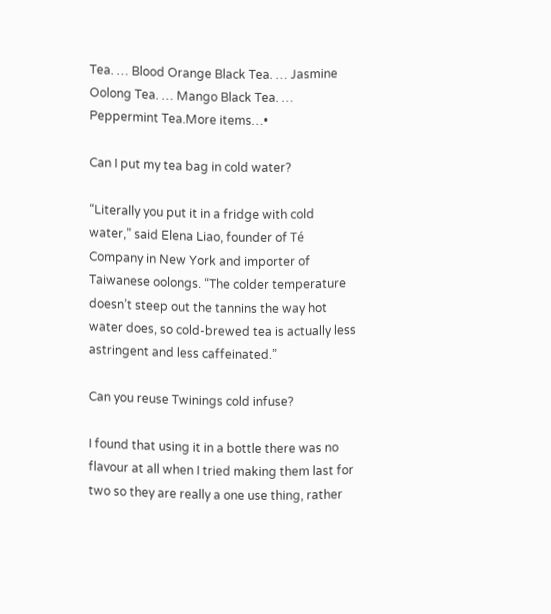Tea. … Blood Orange Black Tea. … Jasmine Oolong Tea. … Mango Black Tea. … Peppermint Tea.More items…•

Can I put my tea bag in cold water?

“Literally you put it in a fridge with cold water,” said Elena Liao, founder of Té Company in New York and importer of Taiwanese oolongs. “The colder temperature doesn’t steep out the tannins the way hot water does, so cold-brewed tea is actually less astringent and less caffeinated.”

Can you reuse Twinings cold infuse?

I found that using it in a bottle there was no flavour at all when I tried making them last for two so they are really a one use thing, rather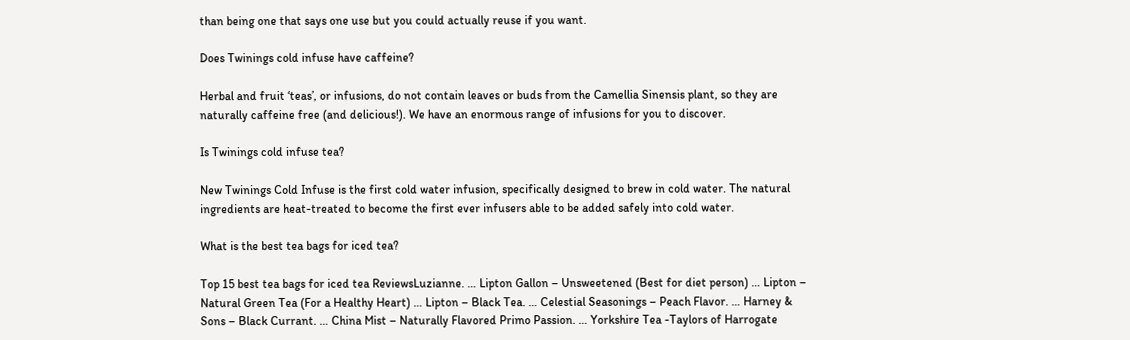than being one that says one use but you could actually reuse if you want.

Does Twinings cold infuse have caffeine?

Herbal and fruit ‘teas’, or infusions, do not contain leaves or buds from the Camellia Sinensis plant, so they are naturally caffeine free (and delicious!). We have an enormous range of infusions for you to discover.

Is Twinings cold infuse tea?

New Twinings Cold Infuse is the first cold water infusion, specifically designed to brew in cold water. The natural ingredients are heat-treated to become the first ever infusers able to be added safely into cold water.

What is the best tea bags for iced tea?

Top 15 best tea bags for iced tea ReviewsLuzianne. … Lipton Gallon – Unsweetened (Best for diet person) … Lipton – Natural Green Tea (For a Healthy Heart) … Lipton – Black Tea. … Celestial Seasonings – Peach Flavor. … Harney & Sons – Black Currant. … China Mist – Naturally Flavored Primo Passion. … Yorkshire Tea -Taylors of Harrogate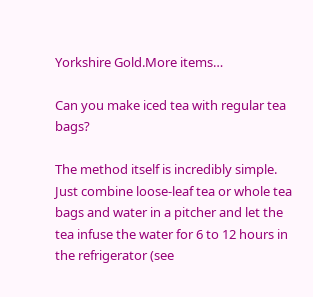Yorkshire Gold.More items…

Can you make iced tea with regular tea bags?

The method itself is incredibly simple. Just combine loose-leaf tea or whole tea bags and water in a pitcher and let the tea infuse the water for 6 to 12 hours in the refrigerator (see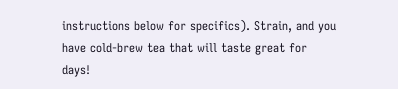instructions below for specifics). Strain, and you have cold-brew tea that will taste great for days!